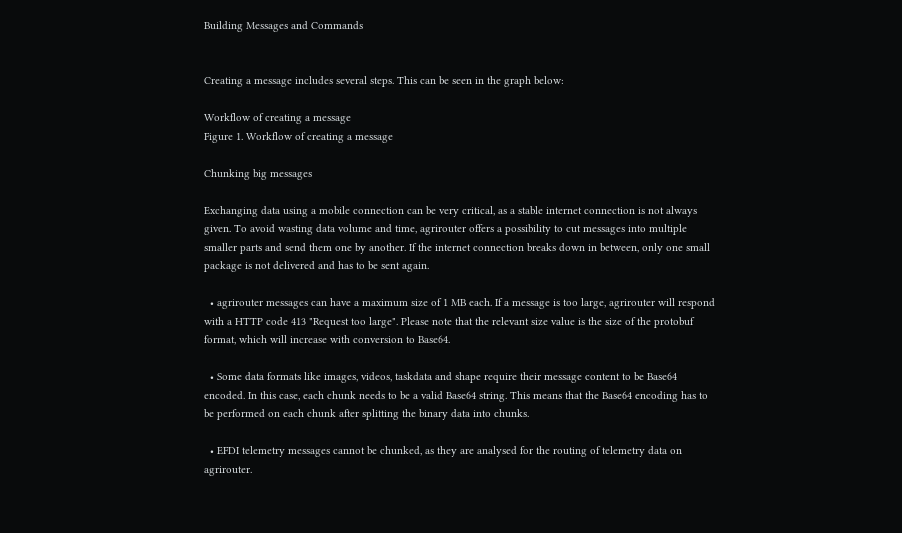Building Messages and Commands


Creating a message includes several steps. This can be seen in the graph below:

Workflow of creating a message
Figure 1. Workflow of creating a message

Chunking big messages

Exchanging data using a mobile connection can be very critical, as a stable internet connection is not always given. To avoid wasting data volume and time, agrirouter offers a possibility to cut messages into multiple smaller parts and send them one by another. If the internet connection breaks down in between, only one small package is not delivered and has to be sent again.

  • agrirouter messages can have a maximum size of 1 MB each. If a message is too large, agrirouter will respond with a HTTP code 413 "Request too large". Please note that the relevant size value is the size of the protobuf format, which will increase with conversion to Base64.

  • Some data formats like images, videos, taskdata and shape require their message content to be Base64 encoded. In this case, each chunk needs to be a valid Base64 string. This means that the Base64 encoding has to be performed on each chunk after splitting the binary data into chunks.

  • EFDI telemetry messages cannot be chunked, as they are analysed for the routing of telemetry data on agrirouter.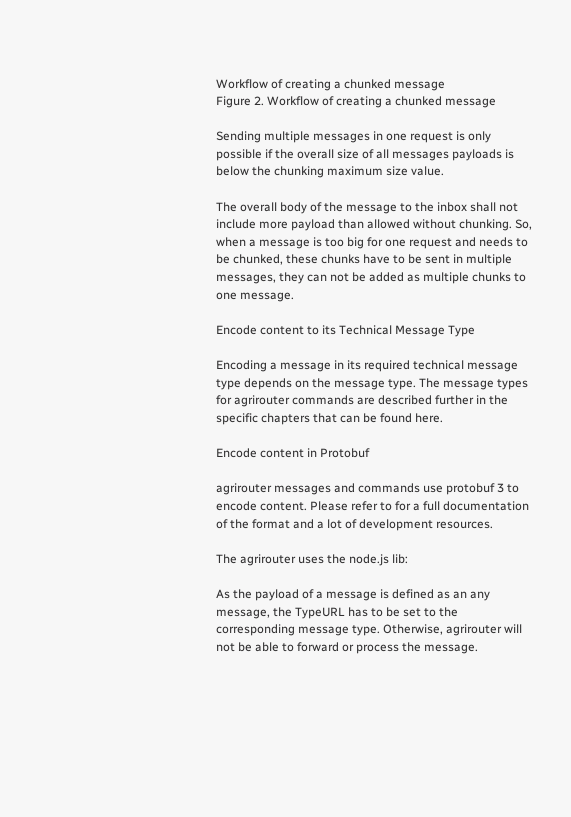Workflow of creating a chunked message
Figure 2. Workflow of creating a chunked message

Sending multiple messages in one request is only possible if the overall size of all messages payloads is below the chunking maximum size value.

The overall body of the message to the inbox shall not include more payload than allowed without chunking. So, when a message is too big for one request and needs to be chunked, these chunks have to be sent in multiple messages, they can not be added as multiple chunks to one message.

Encode content to its Technical Message Type

Encoding a message in its required technical message type depends on the message type. The message types for agrirouter commands are described further in the specific chapters that can be found here.

Encode content in Protobuf

agrirouter messages and commands use protobuf 3 to encode content. Please refer to for a full documentation of the format and a lot of development resources.

The agrirouter uses the node.js lib:

As the payload of a message is defined as an any message, the TypeURL has to be set to the corresponding message type. Otherwise, agrirouter will not be able to forward or process the message.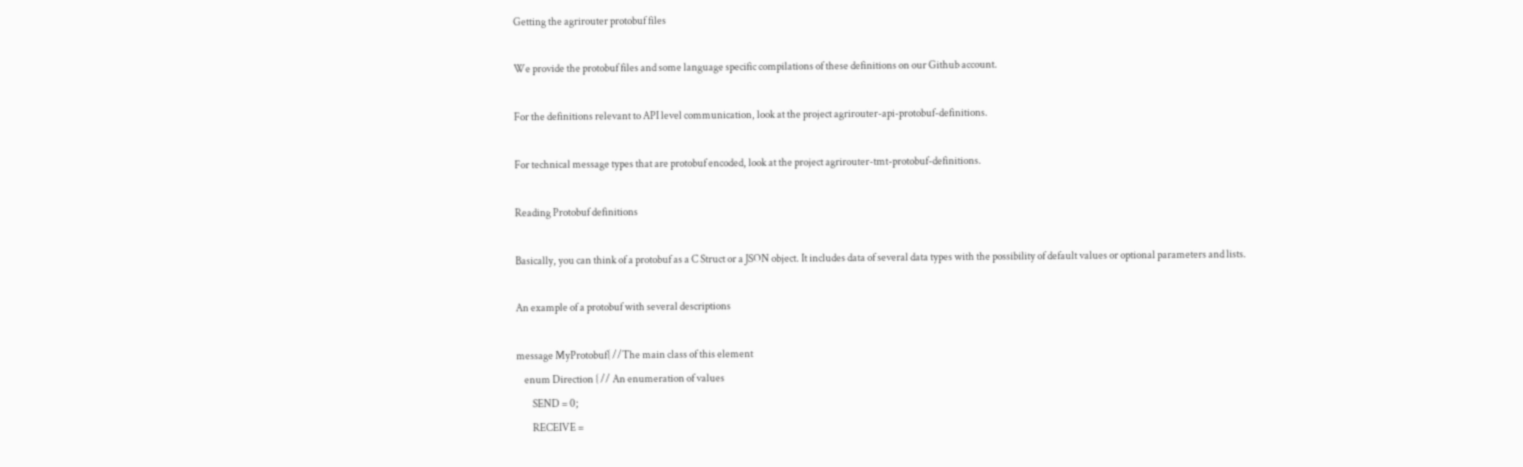Getting the agrirouter protobuf files

We provide the protobuf files and some language specific compilations of these definitions on our Github account.

For the definitions relevant to API level communication, look at the project agrirouter-api-protobuf-definitions.

For technical message types that are protobuf encoded, look at the project agrirouter-tmt-protobuf-definitions.

Reading Protobuf definitions

Basically, you can think of a protobuf as a C Struct or a JSON object. It includes data of several data types with the possibility of default values or optional parameters and lists.

An example of a protobuf with several descriptions

message MyProtobuf{ //The main class of this element
    enum Direction { // An enumeration of values
        SEND = 0;
        RECEIVE =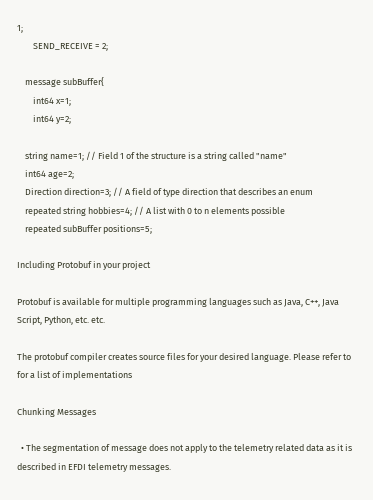1;
        SEND_RECEIVE = 2;

    message subBuffer{
        int64 x=1;
        int64 y=2;

    string name=1; // Field 1 of the structure is a string called "name"
    int64 age=2;
    Direction direction=3; // A field of type direction that describes an enum
    repeated string hobbies=4; // A list with 0 to n elements possible
    repeated subBuffer positions=5;

Including Protobuf in your project

Protobuf is available for multiple programming languages such as Java, C++, Java Script, Python, etc. etc.

The protobuf compiler creates source files for your desired language. Please refer to for a list of implementations

Chunking Messages

  • The segmentation of message does not apply to the telemetry related data as it is described in EFDI telemetry messages.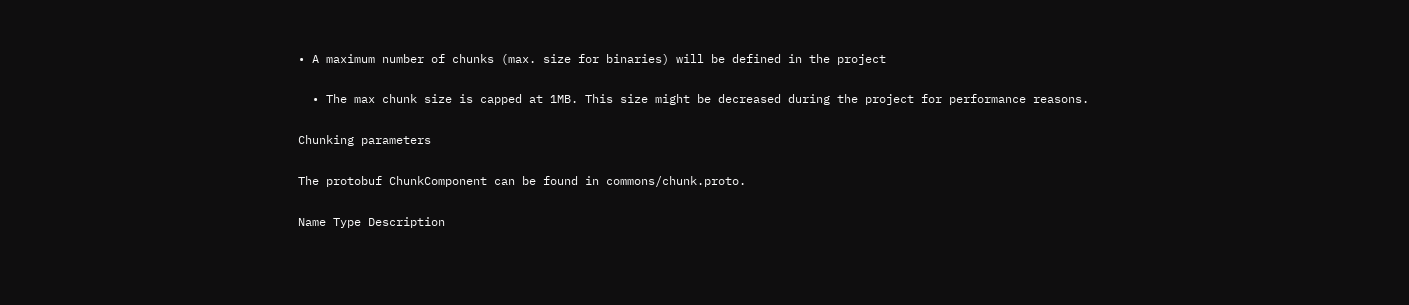• A maximum number of chunks (max. size for binaries) will be defined in the project

  • The max chunk size is capped at 1MB. This size might be decreased during the project for performance reasons.

Chunking parameters

The protobuf ChunkComponent can be found in commons/chunk.proto.

Name Type Description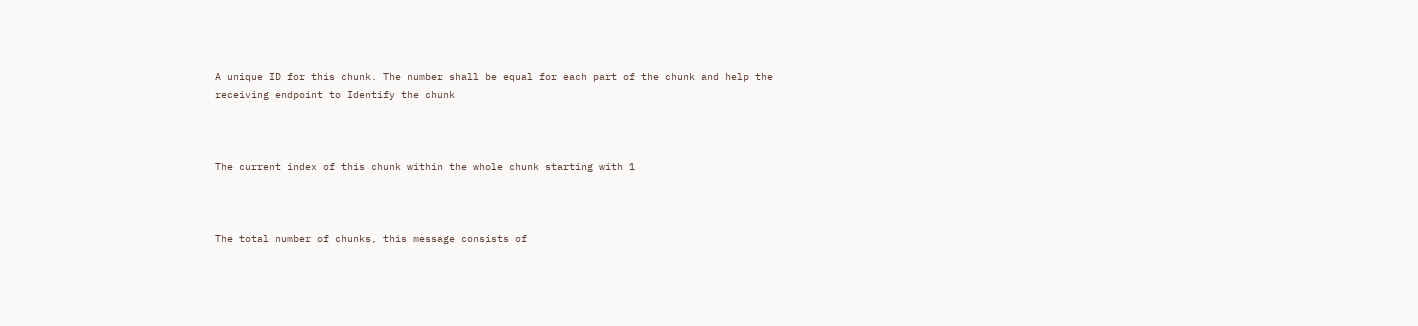A unique ID for this chunk. The number shall be equal for each part of the chunk and help the receiving endpoint to Identify the chunk



The current index of this chunk within the whole chunk starting with 1



The total number of chunks, this message consists of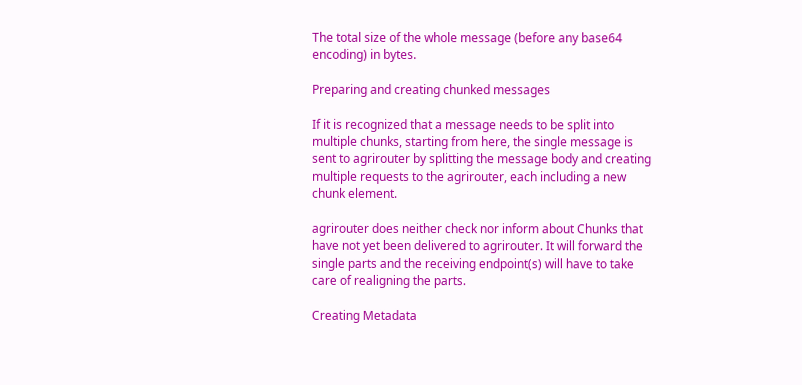The total size of the whole message (before any base64 encoding) in bytes.

Preparing and creating chunked messages

If it is recognized that a message needs to be split into multiple chunks, starting from here, the single message is sent to agrirouter by splitting the message body and creating multiple requests to the agrirouter, each including a new chunk element.

agrirouter does neither check nor inform about Chunks that have not yet been delivered to agrirouter. It will forward the single parts and the receiving endpoint(s) will have to take care of realigning the parts.

Creating Metadata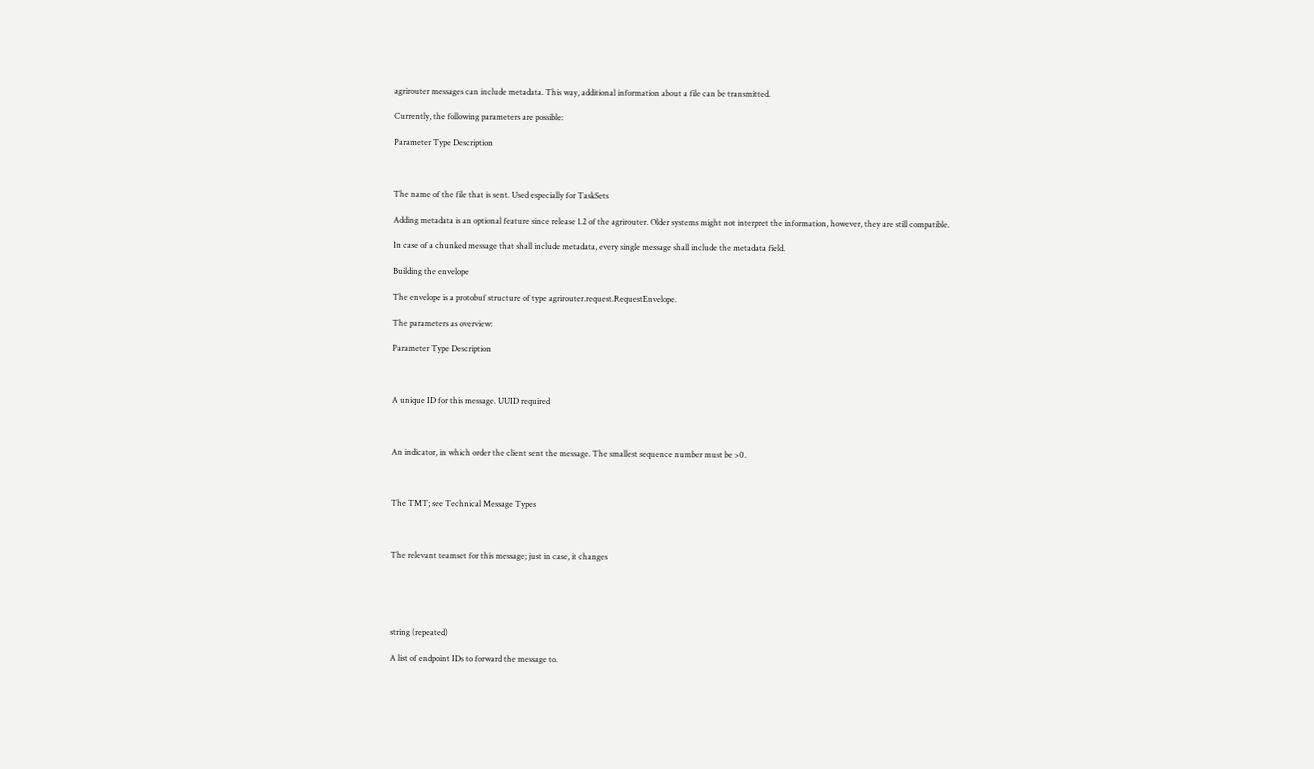agrirouter messages can include metadata. This way, additional information about a file can be transmitted.

Currently, the following parameters are possible:

Parameter Type Description



The name of the file that is sent. Used especially for TaskSets

Adding metadata is an optional feature since release 1.2 of the agrirouter. Older systems might not interpret the information, however, they are still compatible.

In case of a chunked message that shall include metadata, every single message shall include the metadata field.

Building the envelope

The envelope is a protobuf structure of type agrirouter.request.RequestEnvelope.

The parameters as overview:

Parameter Type Description



A unique ID for this message. UUID required



An indicator, in which order the client sent the message. The smallest sequence number must be >0.



The TMT; see Technical Message Types



The relevant teamset for this message; just in case, it changes





string (repeated)

A list of endpoint IDs to forward the message to.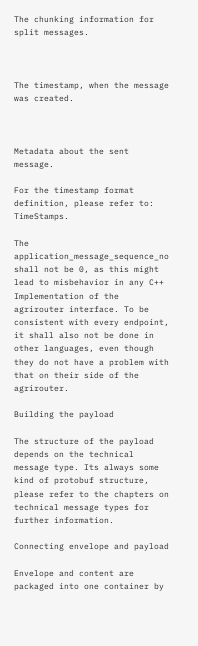The chunking information for split messages.



The timestamp, when the message was created.



Metadata about the sent message.

For the timestamp format definition, please refer to: TimeStamps.

The application_message_sequence_no shall not be 0, as this might lead to misbehavior in any C++ Implementation of the agrirouter interface. To be consistent with every endpoint, it shall also not be done in other languages, even though they do not have a problem with that on their side of the agrirouter.

Building the payload

The structure of the payload depends on the technical message type. Its always some kind of protobuf structure, please refer to the chapters on technical message types for further information.

Connecting envelope and payload

Envelope and content are packaged into one container by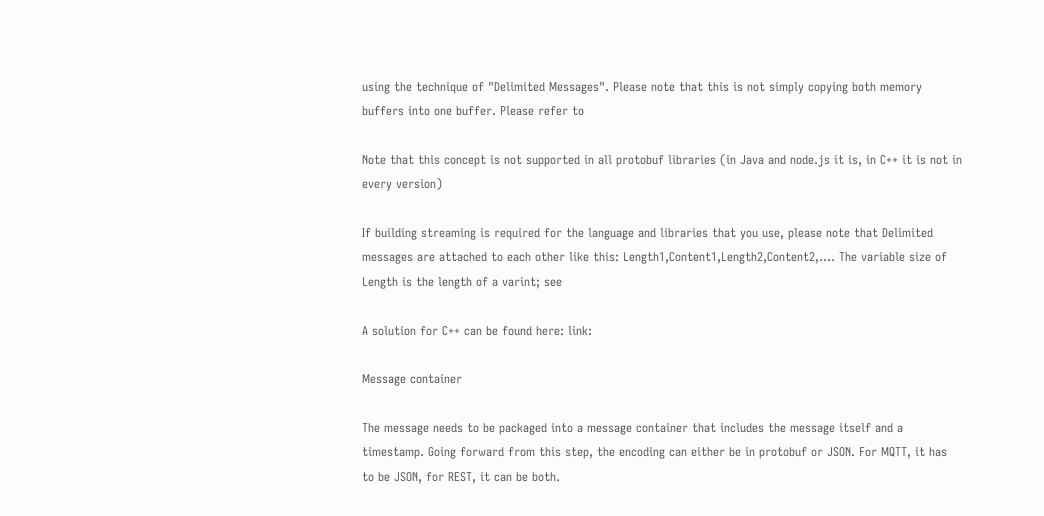using the technique of "Delimited Messages". Please note that this is not simply copying both memory buffers into one buffer. Please refer to

Note that this concept is not supported in all protobuf libraries (in Java and node.js it is, in C++ it is not in every version)

If building streaming is required for the language and libraries that you use, please note that Delimited messages are attached to each other like this: Length1,Content1,Length2,Content2,…. The variable size of Length is the length of a varint; see

A solution for C++ can be found here: link:

Message container

The message needs to be packaged into a message container that includes the message itself and a timestamp. Going forward from this step, the encoding can either be in protobuf or JSON. For MQTT, it has to be JSON, for REST, it can be both.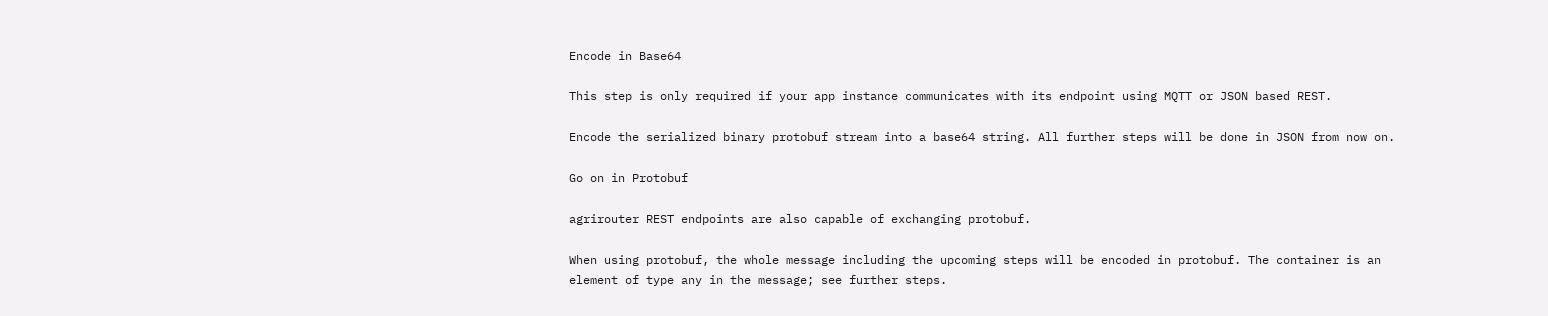Encode in Base64

This step is only required if your app instance communicates with its endpoint using MQTT or JSON based REST.

Encode the serialized binary protobuf stream into a base64 string. All further steps will be done in JSON from now on.

Go on in Protobuf

agrirouter REST endpoints are also capable of exchanging protobuf.

When using protobuf, the whole message including the upcoming steps will be encoded in protobuf. The container is an element of type any in the message; see further steps.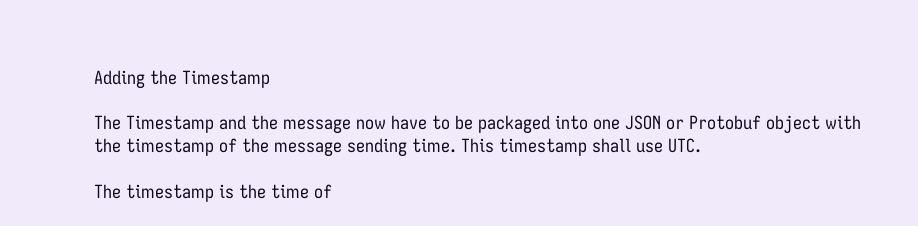Adding the Timestamp

The Timestamp and the message now have to be packaged into one JSON or Protobuf object with the timestamp of the message sending time. This timestamp shall use UTC.

The timestamp is the time of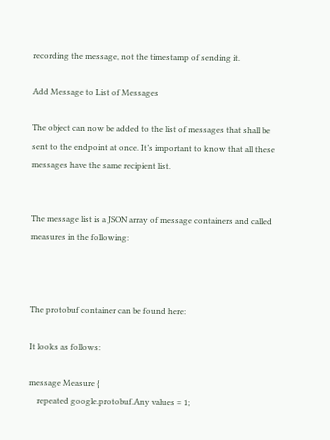recording the message, not the timestamp of sending it.

Add Message to List of Messages

The object can now be added to the list of messages that shall be sent to the endpoint at once. It’s important to know that all these messages have the same recipient list.


The message list is a JSON array of message containers and called measures in the following:



The protobuf container can be found here:

It looks as follows:

message Measure {
    repeated google.protobuf.Any values = 1;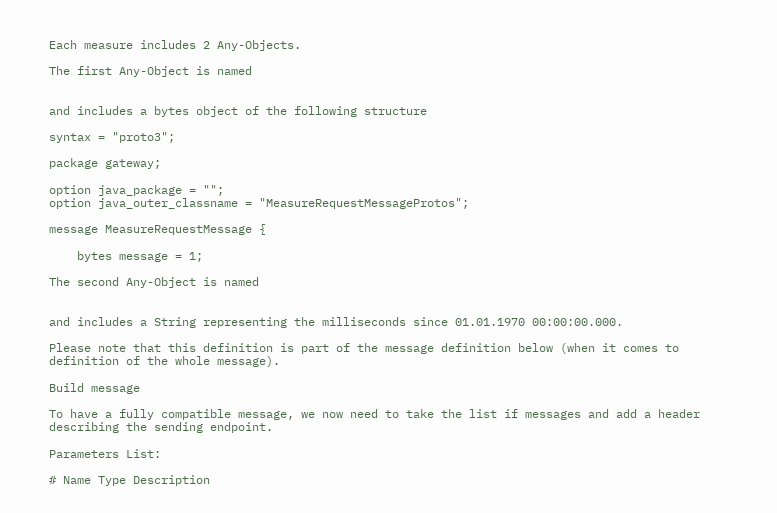Each measure includes 2 Any-Objects.

The first Any-Object is named


and includes a bytes object of the following structure

syntax = "proto3";

package gateway;

option java_package = "";
option java_outer_classname = "MeasureRequestMessageProtos";

message MeasureRequestMessage {

    bytes message = 1;

The second Any-Object is named


and includes a String representing the milliseconds since 01.01.1970 00:00:00.000.

Please note that this definition is part of the message definition below (when it comes to definition of the whole message).

Build message

To have a fully compatible message, we now need to take the list if messages and add a header describing the sending endpoint.

Parameters List:

# Name Type Description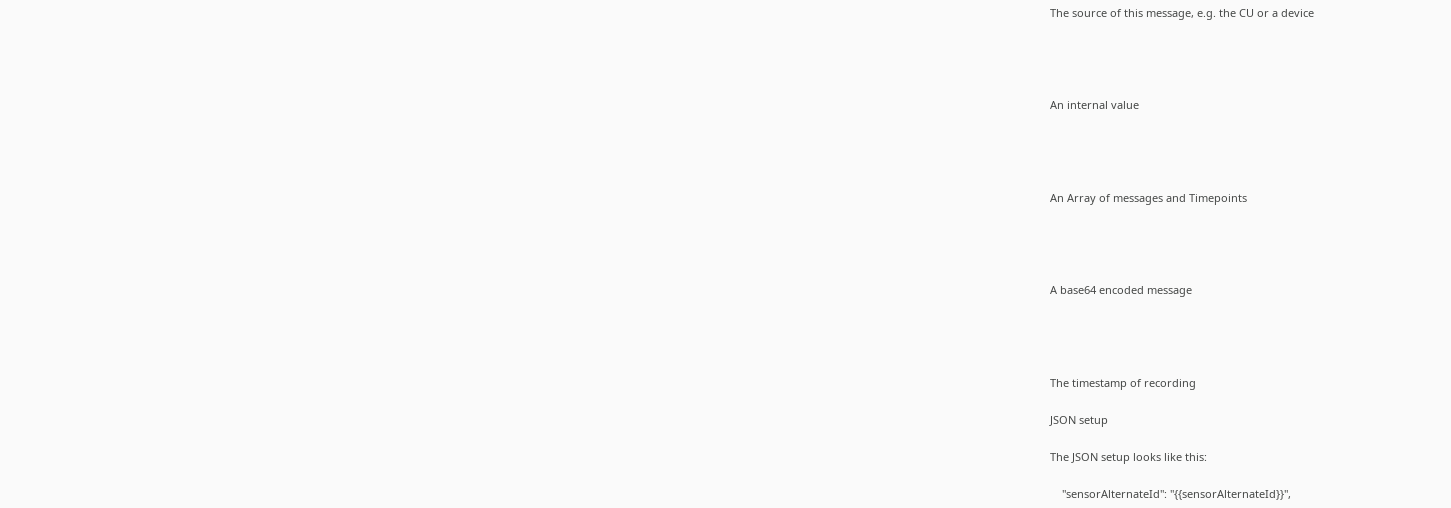The source of this message, e.g. the CU or a device




An internal value




An Array of messages and Timepoints




A base64 encoded message




The timestamp of recording

JSON setup

The JSON setup looks like this:

    "sensorAlternateId": "{{sensorAlternateId}}",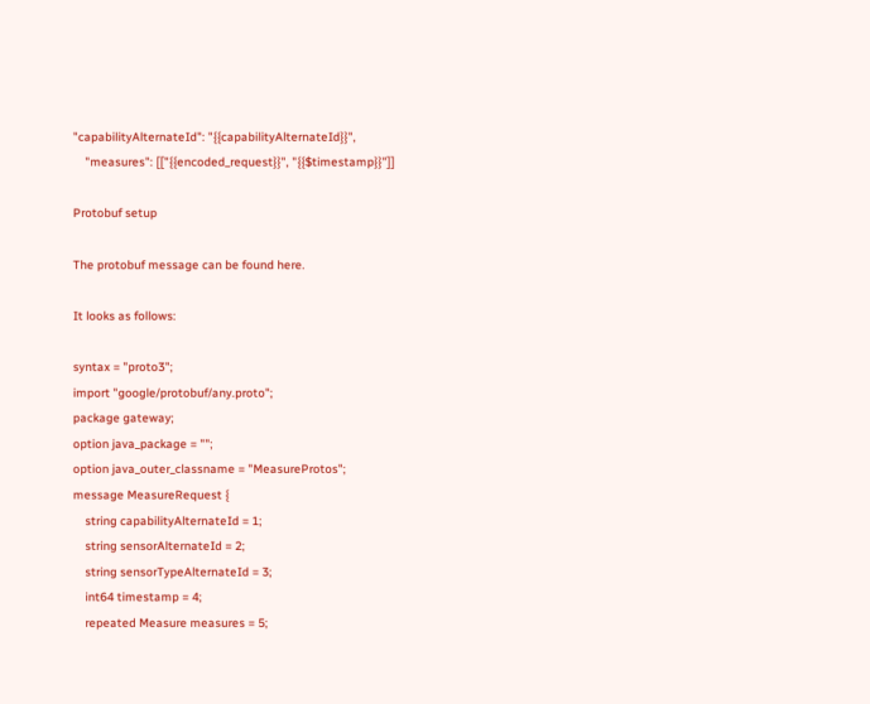"capabilityAlternateId": "{{capabilityAlternateId}}",
    "measures": [["{{encoded_request}}", "{{$timestamp}}"]]

Protobuf setup

The protobuf message can be found here.

It looks as follows:

syntax = "proto3";
import "google/protobuf/any.proto";
package gateway;
option java_package = "";
option java_outer_classname = "MeasureProtos";
message MeasureRequest {
    string capabilityAlternateId = 1;
    string sensorAlternateId = 2;
    string sensorTypeAlternateId = 3;
    int64 timestamp = 4;
    repeated Measure measures = 5;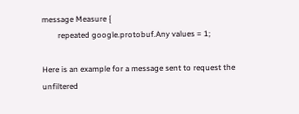message Measure {
        repeated google.protobuf.Any values = 1;

Here is an example for a message sent to request the unfiltered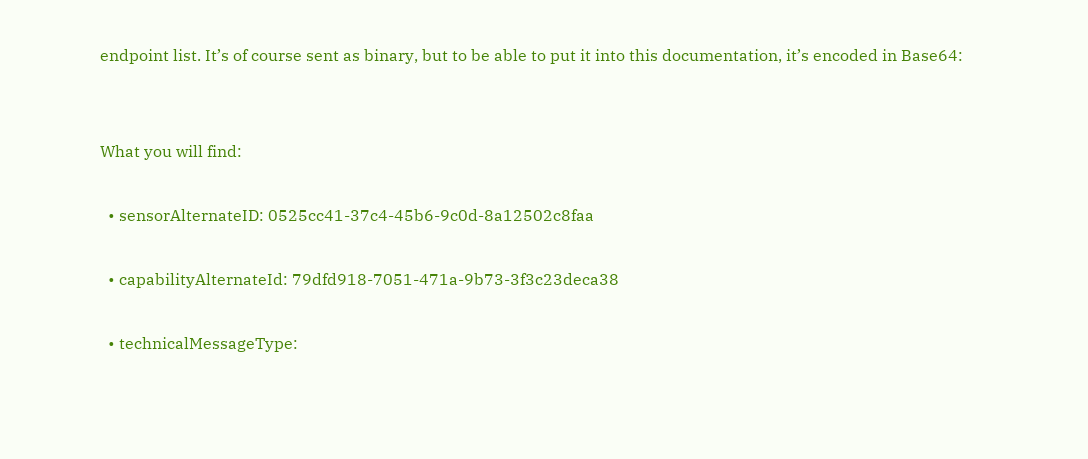endpoint list. It’s of course sent as binary, but to be able to put it into this documentation, it’s encoded in Base64:


What you will find:

  • sensorAlternateID: 0525cc41-37c4-45b6-9c0d-8a12502c8faa

  • capabilityAlternateId: 79dfd918-7051-471a-9b73-3f3c23deca38

  • technicalMessageType: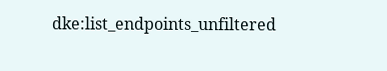dke:list_endpoints_unfiltered